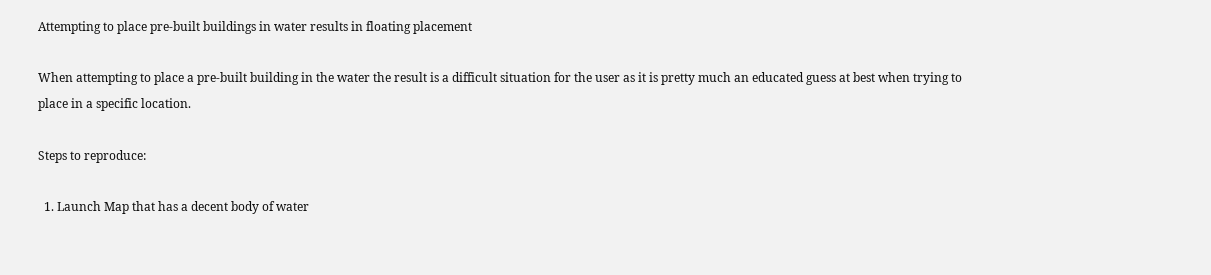Attempting to place pre-built buildings in water results in floating placement

When attempting to place a pre-built building in the water the result is a difficult situation for the user as it is pretty much an educated guess at best when trying to place in a specific location.

Steps to reproduce:

  1. Launch Map that has a decent body of water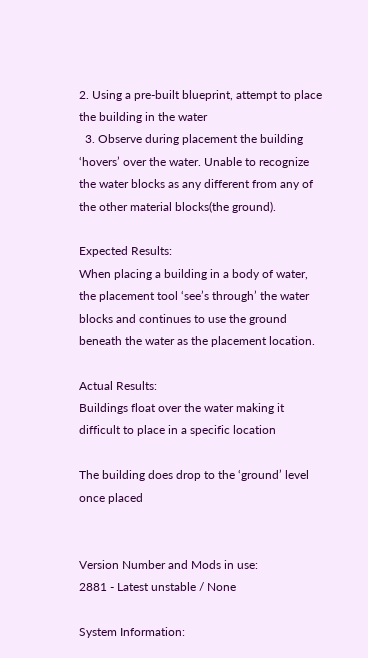2. Using a pre-built blueprint, attempt to place the building in the water
  3. Observe during placement the building ‘hovers’ over the water. Unable to recognize the water blocks as any different from any of the other material blocks(the ground).

Expected Results:
When placing a building in a body of water, the placement tool ‘see’s through’ the water blocks and continues to use the ground beneath the water as the placement location.

Actual Results:
Buildings float over the water making it difficult to place in a specific location

The building does drop to the ‘ground’ level once placed


Version Number and Mods in use:
2881 - Latest unstable / None

System Information: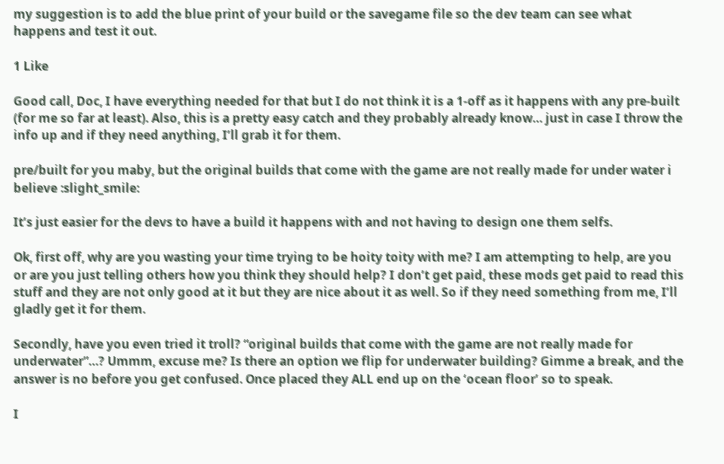my suggestion is to add the blue print of your build or the savegame file so the dev team can see what happens and test it out.

1 Like

Good call, Doc, I have everything needed for that but I do not think it is a 1-off as it happens with any pre-built (for me so far at least). Also, this is a pretty easy catch and they probably already know… just in case I throw the info up and if they need anything, I’ll grab it for them.

pre/built for you maby, but the original builds that come with the game are not really made for under water i believe :slight_smile:

It’s just easier for the devs to have a build it happens with and not having to design one them selfs.

Ok, first off, why are you wasting your time trying to be hoity toity with me? I am attempting to help, are you or are you just telling others how you think they should help? I don’t get paid, these mods get paid to read this stuff and they are not only good at it but they are nice about it as well. So if they need something from me, I’ll gladly get it for them.

Secondly, have you even tried it troll? “original builds that come with the game are not really made for underwater”…? Ummm, excuse me? Is there an option we flip for underwater building? Gimme a break, and the answer is no before you get confused. Once placed they ALL end up on the ‘ocean floor’ so to speak.

I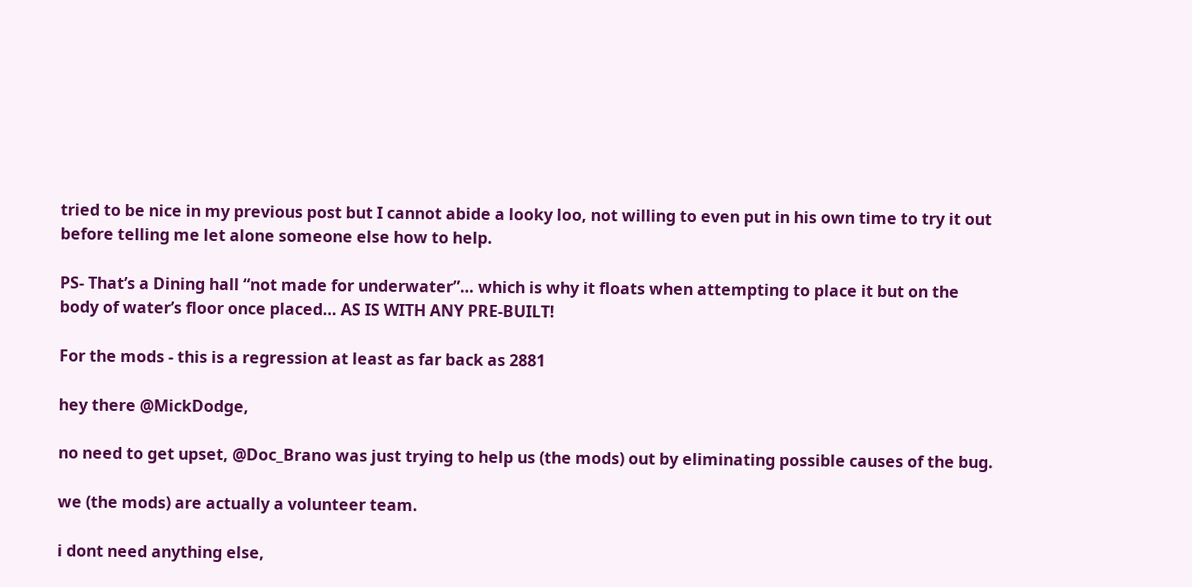tried to be nice in my previous post but I cannot abide a looky loo, not willing to even put in his own time to try it out before telling me let alone someone else how to help.

PS- That’s a Dining hall “not made for underwater”… which is why it floats when attempting to place it but on the body of water’s floor once placed… AS IS WITH ANY PRE-BUILT!

For the mods - this is a regression at least as far back as 2881

hey there @MickDodge,

no need to get upset, @Doc_Brano was just trying to help us (the mods) out by eliminating possible causes of the bug.

we (the mods) are actually a volunteer team.

i dont need anything else,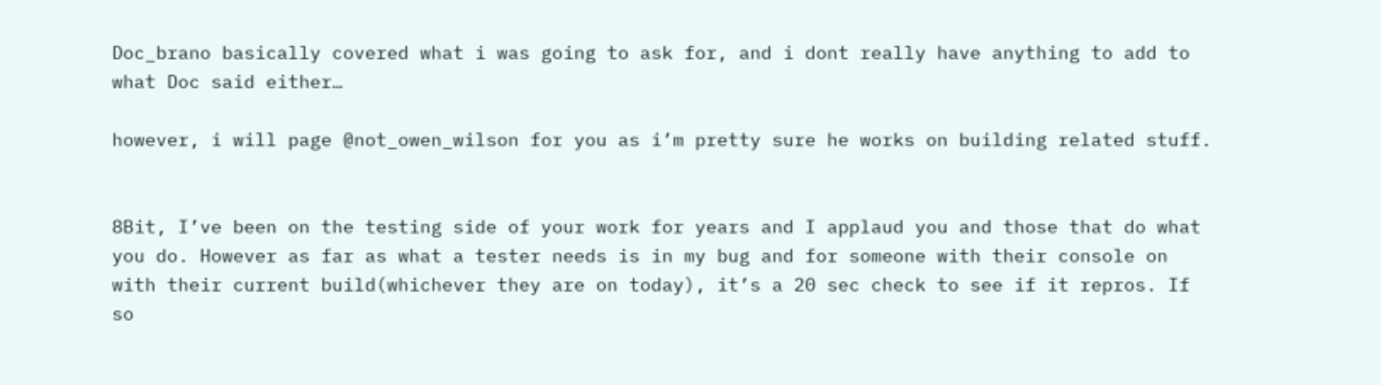Doc_brano basically covered what i was going to ask for, and i dont really have anything to add to what Doc said either…

however, i will page @not_owen_wilson for you as i’m pretty sure he works on building related stuff.


8Bit, I’ve been on the testing side of your work for years and I applaud you and those that do what you do. However as far as what a tester needs is in my bug and for someone with their console on with their current build(whichever they are on today), it’s a 20 sec check to see if it repros. If so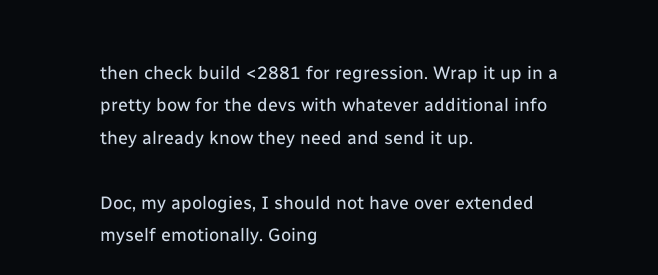then check build <2881 for regression. Wrap it up in a pretty bow for the devs with whatever additional info they already know they need and send it up.

Doc, my apologies, I should not have over extended myself emotionally. Going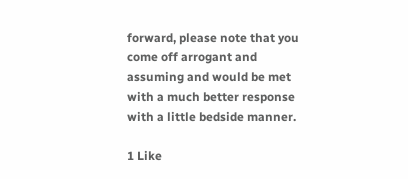forward, please note that you come off arrogant and assuming and would be met with a much better response with a little bedside manner.

1 Like